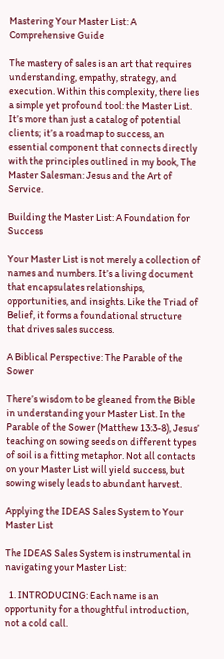Mastering Your Master List: A Comprehensive Guide

The mastery of sales is an art that requires understanding, empathy, strategy, and execution. Within this complexity, there lies a simple yet profound tool: the Master List. It’s more than just a catalog of potential clients; it’s a roadmap to success, an essential component that connects directly with the principles outlined in my book, The Master Salesman: Jesus and the Art of Service.

Building the Master List: A Foundation for Success

Your Master List is not merely a collection of names and numbers. It’s a living document that encapsulates relationships, opportunities, and insights. Like the Triad of Belief, it forms a foundational structure that drives sales success.

A Biblical Perspective: The Parable of the Sower

There’s wisdom to be gleaned from the Bible in understanding your Master List. In the Parable of the Sower (Matthew 13:3-8), Jesus’ teaching on sowing seeds on different types of soil is a fitting metaphor. Not all contacts on your Master List will yield success, but sowing wisely leads to abundant harvest.

Applying the IDEAS Sales System to Your Master List

The IDEAS Sales System is instrumental in navigating your Master List:

  1. INTRODUCING: Each name is an opportunity for a thoughtful introduction, not a cold call.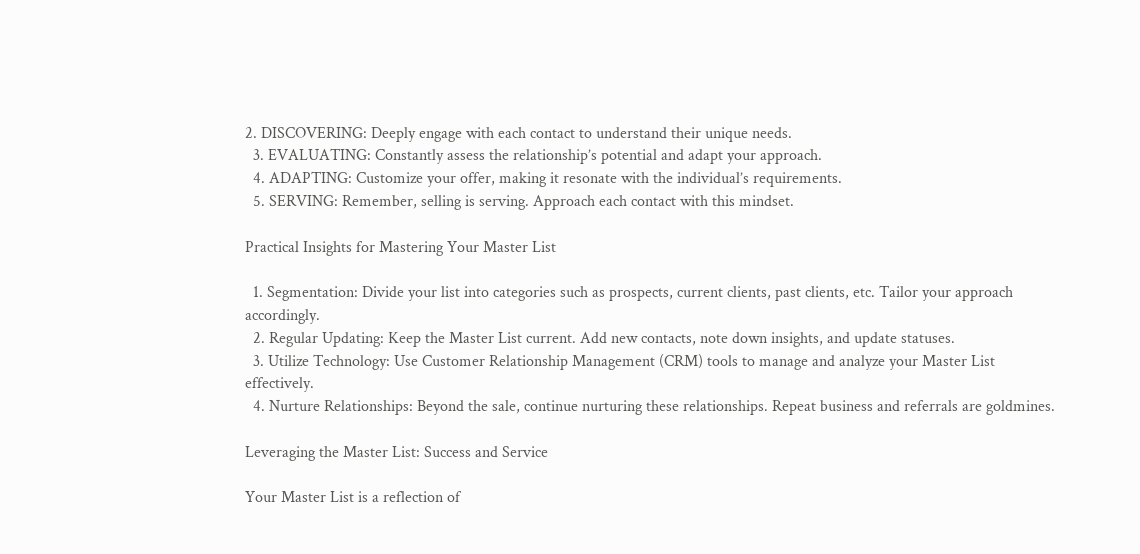2. DISCOVERING: Deeply engage with each contact to understand their unique needs.
  3. EVALUATING: Constantly assess the relationship’s potential and adapt your approach.
  4. ADAPTING: Customize your offer, making it resonate with the individual’s requirements.
  5. SERVING: Remember, selling is serving. Approach each contact with this mindset.

Practical Insights for Mastering Your Master List

  1. Segmentation: Divide your list into categories such as prospects, current clients, past clients, etc. Tailor your approach accordingly.
  2. Regular Updating: Keep the Master List current. Add new contacts, note down insights, and update statuses.
  3. Utilize Technology: Use Customer Relationship Management (CRM) tools to manage and analyze your Master List effectively.
  4. Nurture Relationships: Beyond the sale, continue nurturing these relationships. Repeat business and referrals are goldmines.

Leveraging the Master List: Success and Service

Your Master List is a reflection of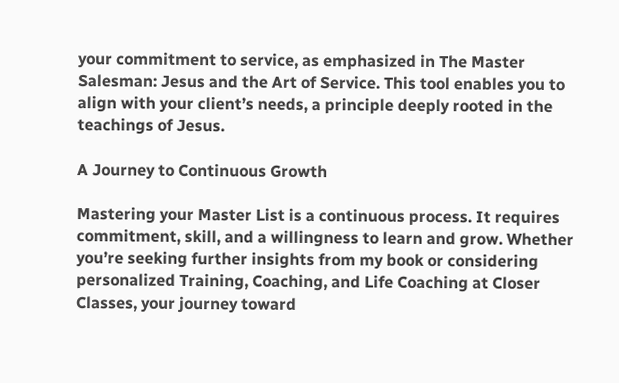your commitment to service, as emphasized in The Master Salesman: Jesus and the Art of Service. This tool enables you to align with your client’s needs, a principle deeply rooted in the teachings of Jesus.

A Journey to Continuous Growth

Mastering your Master List is a continuous process. It requires commitment, skill, and a willingness to learn and grow. Whether you’re seeking further insights from my book or considering personalized Training, Coaching, and Life Coaching at Closer Classes, your journey toward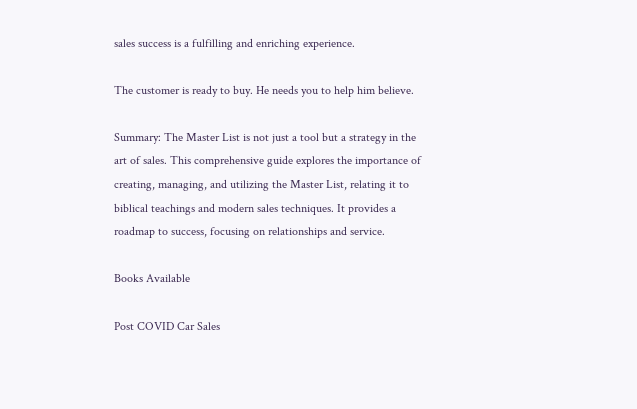sales success is a fulfilling and enriching experience.

The customer is ready to buy. He needs you to help him believe.

Summary: The Master List is not just a tool but a strategy in the art of sales. This comprehensive guide explores the importance of creating, managing, and utilizing the Master List, relating it to biblical teachings and modern sales techniques. It provides a roadmap to success, focusing on relationships and service.

Books Available

Post COVID Car Sales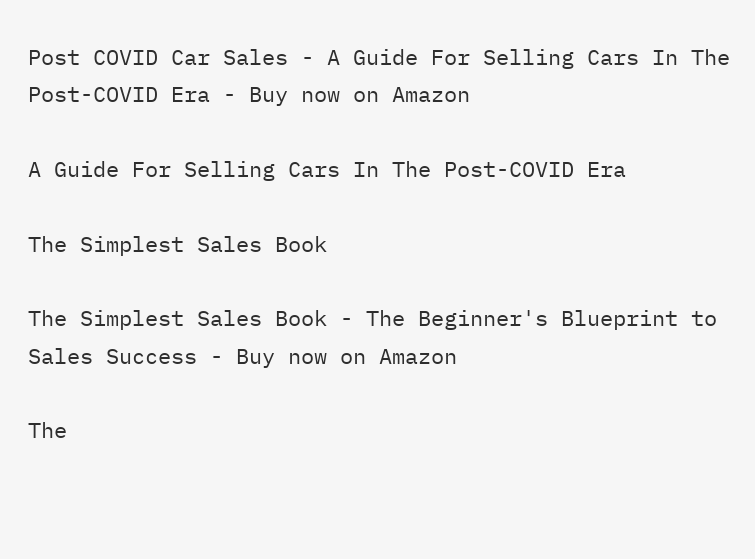Post COVID Car Sales - A Guide For Selling Cars In The Post-COVID Era - Buy now on Amazon

A Guide For Selling Cars In The Post-COVID Era

The Simplest Sales Book

The Simplest Sales Book - The Beginner's Blueprint to Sales Success - Buy now on Amazon

The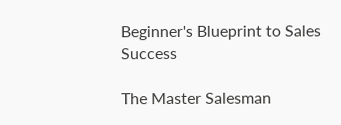Beginner's Blueprint to Sales Success

The Master Salesman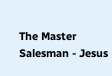The Master Salesman - Jesus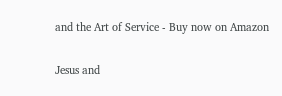and the Art of Service - Buy now on Amazon

Jesus and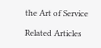the Art of Service

Related Articles